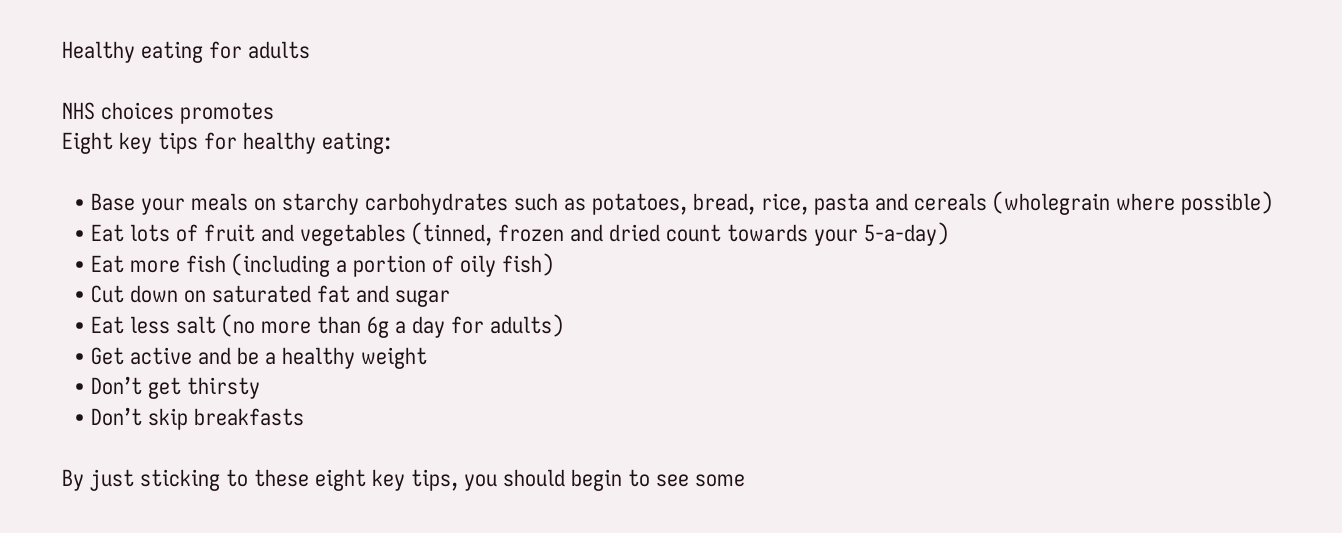Healthy eating for adults

NHS choices promotes
Eight key tips for healthy eating:

  • Base your meals on starchy carbohydrates such as potatoes, bread, rice, pasta and cereals (wholegrain where possible)
  • Eat lots of fruit and vegetables (tinned, frozen and dried count towards your 5-a-day)
  • Eat more fish (including a portion of oily fish)
  • Cut down on saturated fat and sugar
  • Eat less salt (no more than 6g a day for adults)
  • Get active and be a healthy weight
  • Don’t get thirsty
  • Don’t skip breakfasts

By just sticking to these eight key tips, you should begin to see some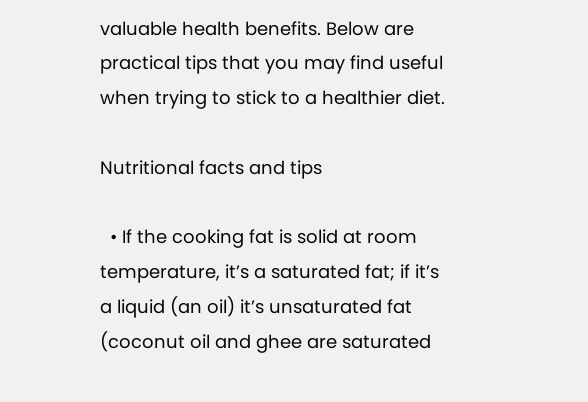valuable health benefits. Below are practical tips that you may find useful when trying to stick to a healthier diet.

Nutritional facts and tips

  • If the cooking fat is solid at room temperature, it’s a saturated fat; if it’s a liquid (an oil) it’s unsaturated fat (coconut oil and ghee are saturated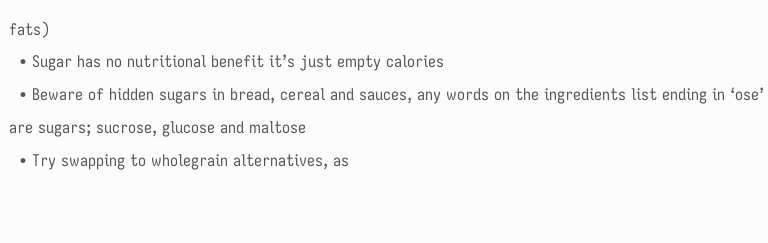fats)
  • Sugar has no nutritional benefit it’s just empty calories
  • Beware of hidden sugars in bread, cereal and sauces, any words on the ingredients list ending in ‘ose’ are sugars; sucrose, glucose and maltose
  • Try swapping to wholegrain alternatives, as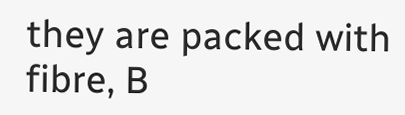they are packed with fibre, B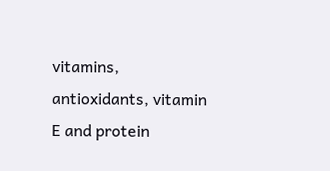vitamins, antioxidants, vitamin E and protein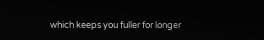which keeps you fuller for longer